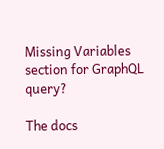Missing Variables section for GraphQL query?

The docs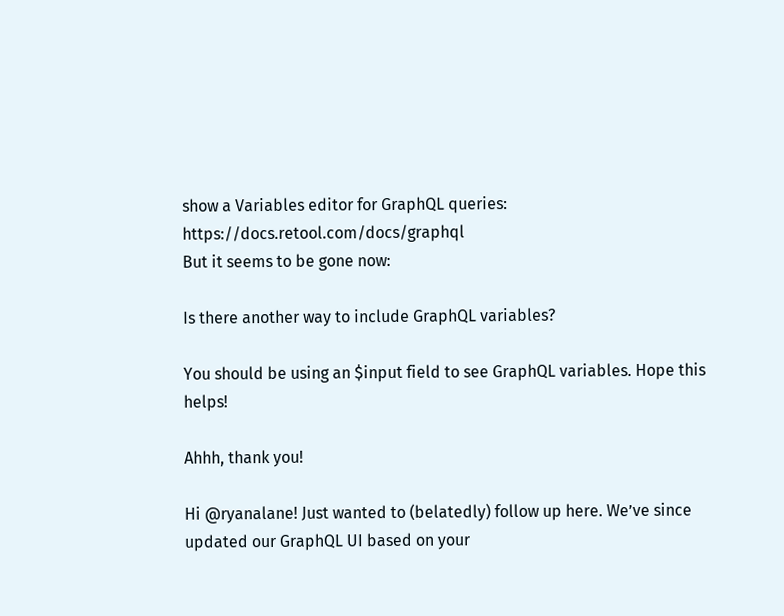show a Variables editor for GraphQL queries: https://docs.retool.com/docs/graphql
But it seems to be gone now:

Is there another way to include GraphQL variables?

You should be using an $input field to see GraphQL variables. Hope this helps!

Ahhh, thank you!

Hi @ryanalane! Just wanted to (belatedly) follow up here. We’ve since updated our GraphQL UI based on your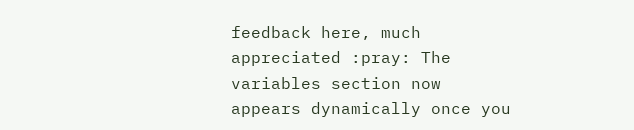feedback here, much appreciated :pray: The variables section now appears dynamically once you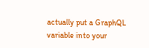actually put a GraphQL variable into your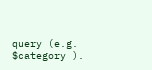query (e.g. $category ).